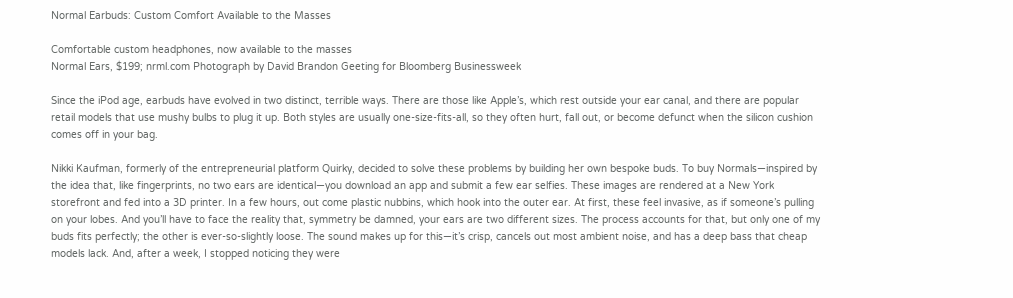Normal Earbuds: Custom Comfort Available to the Masses

Comfortable custom headphones, now available to the masses
Normal Ears, $199; nrml.com Photograph by David Brandon Geeting for Bloomberg Businessweek

Since the iPod age, earbuds have evolved in two distinct, terrible ways. There are those like Apple’s, which rest outside your ear canal, and there are popular retail models that use mushy bulbs to plug it up. Both styles are usually one-size-fits-all, so they often hurt, fall out, or become defunct when the silicon cushion comes off in your bag.

Nikki Kaufman, formerly of the entrepreneurial platform Quirky, decided to solve these problems by building her own bespoke buds. To buy Normals—inspired by the idea that, like fingerprints, no two ears are identical—you download an app and submit a few ear selfies. These images are rendered at a New York storefront and fed into a 3D printer. In a few hours, out come plastic nubbins, which hook into the outer ear. At first, these feel invasive, as if someone’s pulling on your lobes. And you’ll have to face the reality that, symmetry be damned, your ears are two different sizes. The process accounts for that, but only one of my buds fits perfectly; the other is ever-so-slightly loose. The sound makes up for this—it’s crisp, cancels out most ambient noise, and has a deep bass that cheap models lack. And, after a week, I stopped noticing they were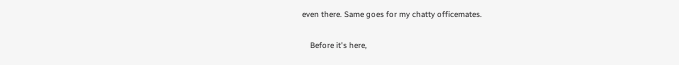even there. Same goes for my chatty officemates.

    Before it's here,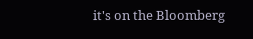it's on the Bloomberg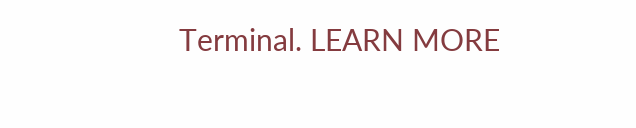Terminal. LEARN MORE